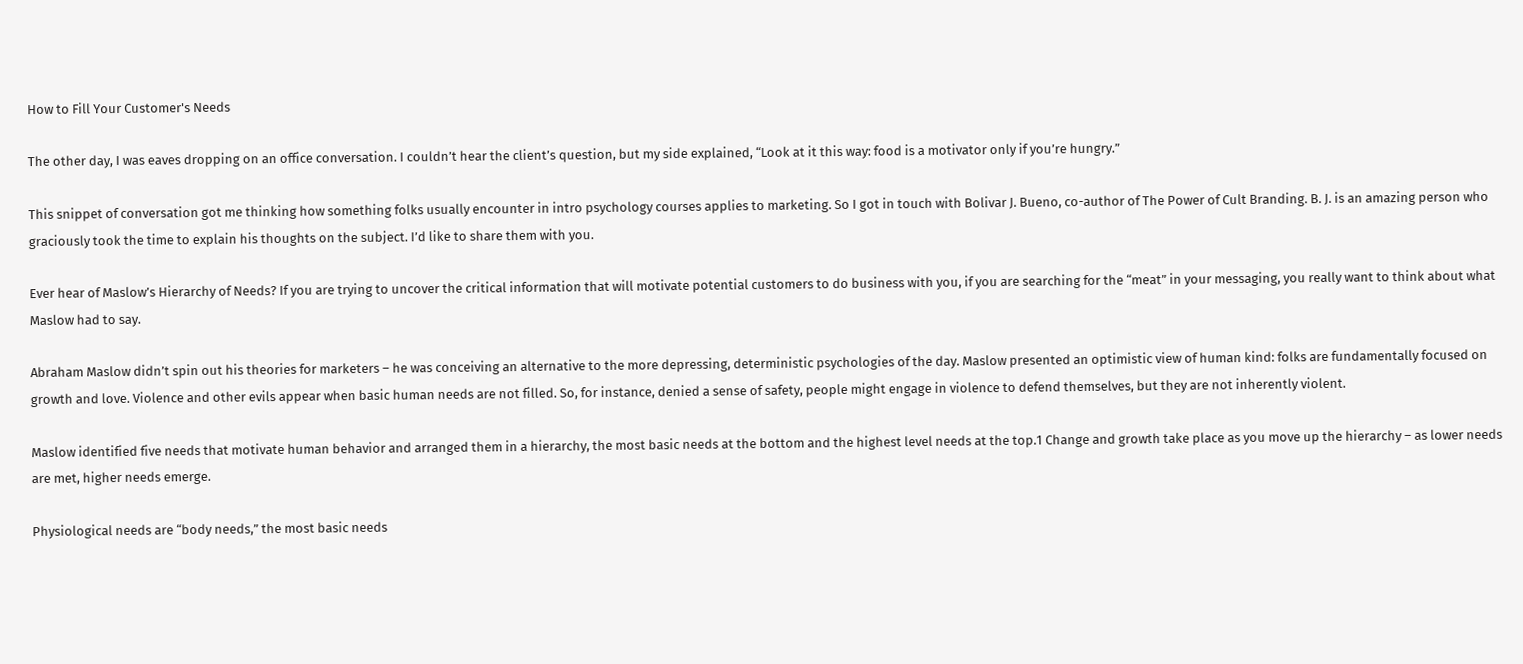How to Fill Your Customer's Needs

The other day, I was eaves dropping on an office conversation. I couldn’t hear the client’s question, but my side explained, “Look at it this way: food is a motivator only if you’re hungry.”

This snippet of conversation got me thinking how something folks usually encounter in intro psychology courses applies to marketing. So I got in touch with Bolivar J. Bueno, co-author of The Power of Cult Branding. B. J. is an amazing person who graciously took the time to explain his thoughts on the subject. I’d like to share them with you.

Ever hear of Maslow’s Hierarchy of Needs? If you are trying to uncover the critical information that will motivate potential customers to do business with you, if you are searching for the “meat” in your messaging, you really want to think about what Maslow had to say.

Abraham Maslow didn’t spin out his theories for marketers – he was conceiving an alternative to the more depressing, deterministic psychologies of the day. Maslow presented an optimistic view of human kind: folks are fundamentally focused on growth and love. Violence and other evils appear when basic human needs are not filled. So, for instance, denied a sense of safety, people might engage in violence to defend themselves, but they are not inherently violent.

Maslow identified five needs that motivate human behavior and arranged them in a hierarchy, the most basic needs at the bottom and the highest level needs at the top.1 Change and growth take place as you move up the hierarchy – as lower needs are met, higher needs emerge.

Physiological needs are “body needs,” the most basic needs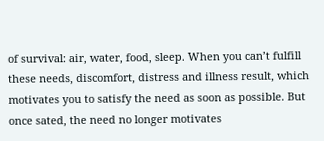of survival: air, water, food, sleep. When you can’t fulfill these needs, discomfort, distress and illness result, which motivates you to satisfy the need as soon as possible. But once sated, the need no longer motivates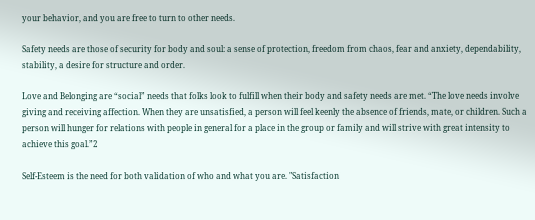your behavior, and you are free to turn to other needs.

Safety needs are those of security for body and soul: a sense of protection, freedom from chaos, fear and anxiety, dependability, stability, a desire for structure and order.

Love and Belonging are “social” needs that folks look to fulfill when their body and safety needs are met. “The love needs involve giving and receiving affection. When they are unsatisfied, a person will feel keenly the absence of friends, mate, or children. Such a person will hunger for relations with people in general for a place in the group or family and will strive with great intensity to achieve this goal.”2

Self-Esteem is the need for both validation of who and what you are. "Satisfaction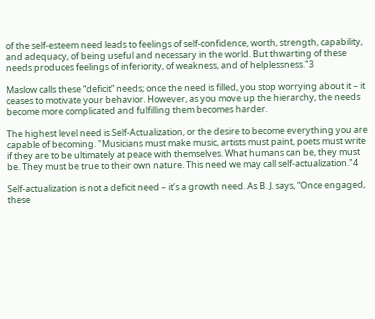of the self-esteem need leads to feelings of self-confidence, worth, strength, capability, and adequacy, of being useful and necessary in the world. But thwarting of these needs produces feelings of inferiority, of weakness, and of helplessness."3

Maslow calls these “deficit” needs; once the need is filled, you stop worrying about it – it ceases to motivate your behavior. However, as you move up the hierarchy, the needs become more complicated and fulfilling them becomes harder.

The highest level need is Self-Actualization, or the desire to become everything you are capable of becoming. "Musicians must make music, artists must paint, poets must write if they are to be ultimately at peace with themselves. What humans can be, they must be. They must be true to their own nature. This need we may call self-actualization."4

Self-actualization is not a deficit need – it’s a growth need. As B. J. says, “Once engaged, these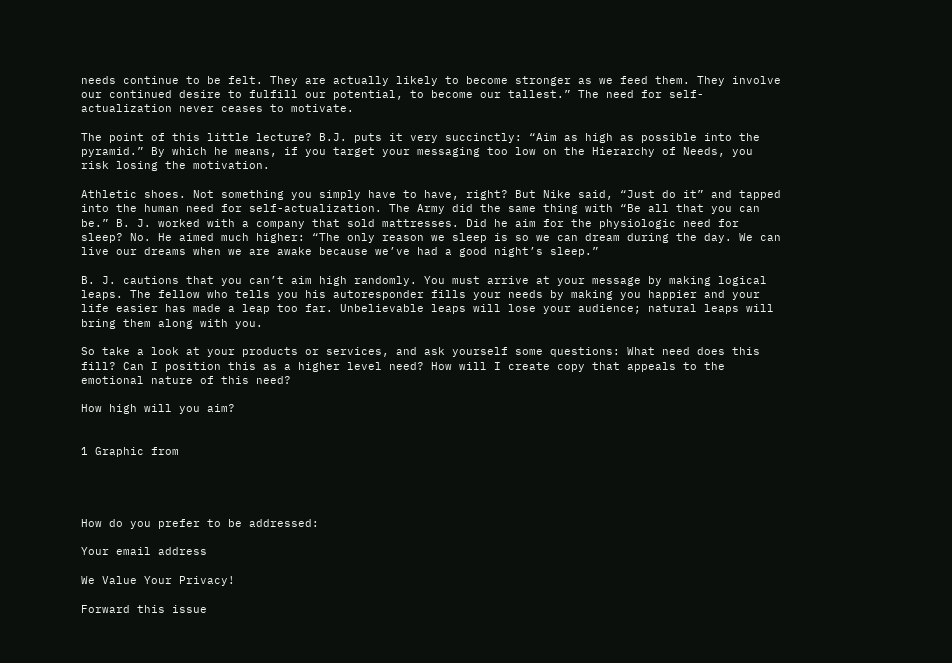needs continue to be felt. They are actually likely to become stronger as we feed them. They involve our continued desire to fulfill our potential, to become our tallest.” The need for self-actualization never ceases to motivate.

The point of this little lecture? B.J. puts it very succinctly: “Aim as high as possible into the pyramid.” By which he means, if you target your messaging too low on the Hierarchy of Needs, you risk losing the motivation.

Athletic shoes. Not something you simply have to have, right? But Nike said, “Just do it” and tapped into the human need for self-actualization. The Army did the same thing with “Be all that you can be.” B. J. worked with a company that sold mattresses. Did he aim for the physiologic need for sleep? No. He aimed much higher: “The only reason we sleep is so we can dream during the day. We can live our dreams when we are awake because we’ve had a good night’s sleep.”

B. J. cautions that you can’t aim high randomly. You must arrive at your message by making logical leaps. The fellow who tells you his autoresponder fills your needs by making you happier and your life easier has made a leap too far. Unbelievable leaps will lose your audience; natural leaps will bring them along with you.

So take a look at your products or services, and ask yourself some questions: What need does this fill? Can I position this as a higher level need? How will I create copy that appeals to the emotional nature of this need?

How high will you aim?


1 Graphic from




How do you prefer to be addressed:

Your email address

We Value Your Privacy!

Forward this issue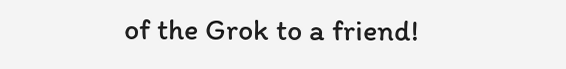of the Grok to a friend!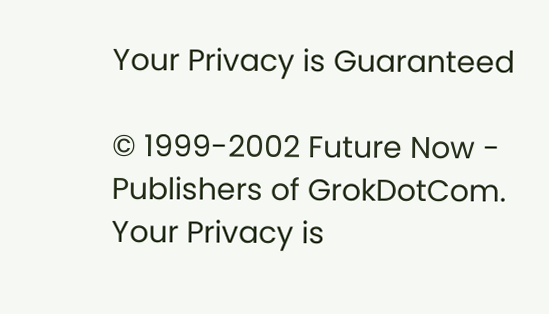Your Privacy is Guaranteed

© 1999-2002 Future Now - Publishers of GrokDotCom. Your Privacy is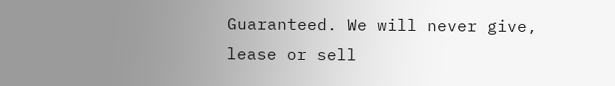Guaranteed. We will never give, lease or sell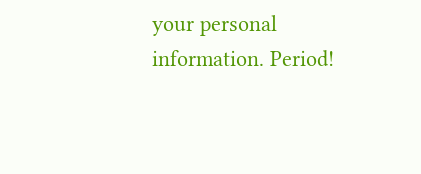your personal information. Period!